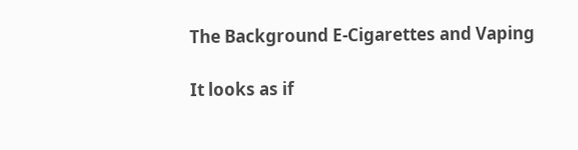The Background E-Cigarettes and Vaping

It looks as if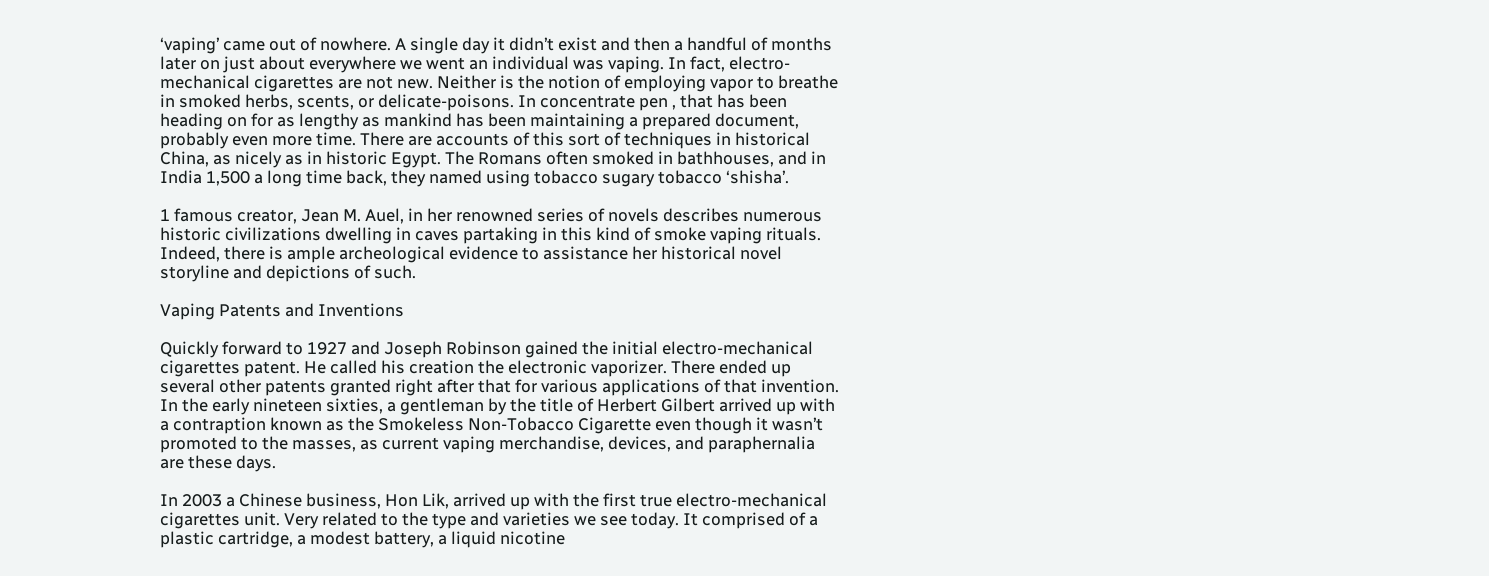‘vaping’ came out of nowhere. A single day it didn’t exist and then a handful of months later on just about everywhere we went an individual was vaping. In fact, electro-mechanical cigarettes are not new. Neither is the notion of employing vapor to breathe in smoked herbs, scents, or delicate-poisons. In concentrate pen , that has been heading on for as lengthy as mankind has been maintaining a prepared document, probably even more time. There are accounts of this sort of techniques in historical China, as nicely as in historic Egypt. The Romans often smoked in bathhouses, and in India 1,500 a long time back, they named using tobacco sugary tobacco ‘shisha’.

1 famous creator, Jean M. Auel, in her renowned series of novels describes numerous historic civilizations dwelling in caves partaking in this kind of smoke vaping rituals. Indeed, there is ample archeological evidence to assistance her historical novel storyline and depictions of such.

Vaping Patents and Inventions

Quickly forward to 1927 and Joseph Robinson gained the initial electro-mechanical cigarettes patent. He called his creation the electronic vaporizer. There ended up several other patents granted right after that for various applications of that invention. In the early nineteen sixties, a gentleman by the title of Herbert Gilbert arrived up with a contraption known as the Smokeless Non-Tobacco Cigarette even though it wasn’t promoted to the masses, as current vaping merchandise, devices, and paraphernalia are these days.

In 2003 a Chinese business, Hon Lik, arrived up with the first true electro-mechanical cigarettes unit. Very related to the type and varieties we see today. It comprised of a plastic cartridge, a modest battery, a liquid nicotine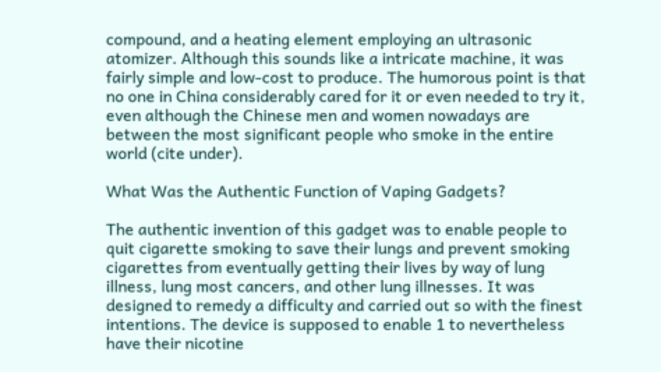compound, and a heating element employing an ultrasonic atomizer. Although this sounds like a intricate machine, it was fairly simple and low-cost to produce. The humorous point is that no one in China considerably cared for it or even needed to try it, even although the Chinese men and women nowadays are between the most significant people who smoke in the entire world (cite under).

What Was the Authentic Function of Vaping Gadgets?

The authentic invention of this gadget was to enable people to quit cigarette smoking to save their lungs and prevent smoking cigarettes from eventually getting their lives by way of lung illness, lung most cancers, and other lung illnesses. It was designed to remedy a difficulty and carried out so with the finest intentions. The device is supposed to enable 1 to nevertheless have their nicotine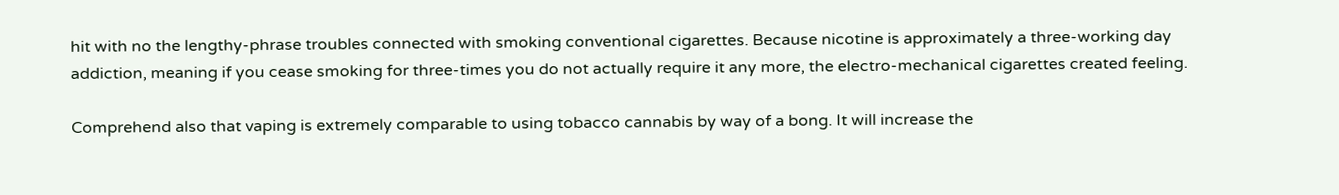hit with no the lengthy-phrase troubles connected with smoking conventional cigarettes. Because nicotine is approximately a three-working day addiction, meaning if you cease smoking for three-times you do not actually require it any more, the electro-mechanical cigarettes created feeling.

Comprehend also that vaping is extremely comparable to using tobacco cannabis by way of a bong. It will increase the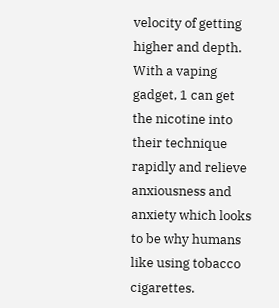velocity of getting higher and depth. With a vaping gadget, 1 can get the nicotine into their technique rapidly and relieve anxiousness and anxiety which looks to be why humans like using tobacco cigarettes.